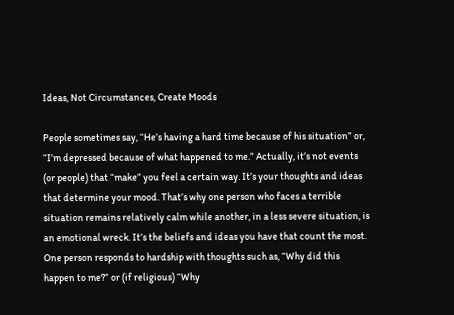Ideas, Not Circumstances, Create Moods

People sometimes say, “He’s having a hard time because of his situation” or, “I’m depressed because of what happened to me.” Actually, it’s not events (or people) that “make” you feel a certain way. It’s your thoughts and ideas that determine your mood. That’s why one person who faces a terrible situation remains relatively calm while another, in a less severe situation, is an emotional wreck. It’s the beliefs and ideas you have that count the most. One person responds to hardship with thoughts such as, “Why did this happen to me?” or (if religious) “Why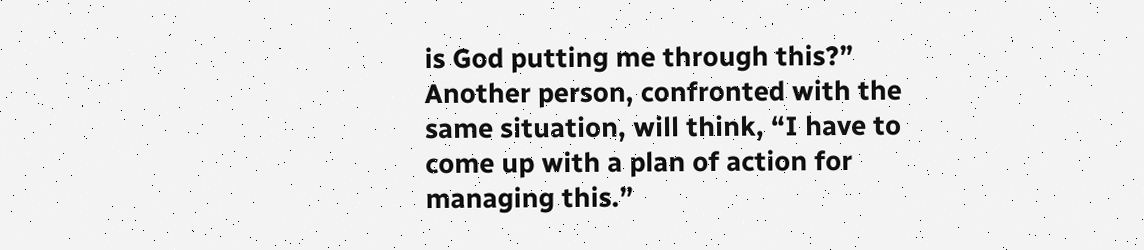is God putting me through this?” Another person, confronted with the same situation, will think, “I have to come up with a plan of action for managing this.”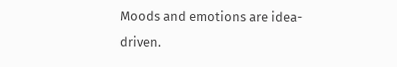Moods and emotions are idea-driven.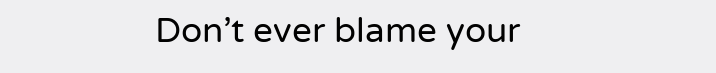Don’t ever blame your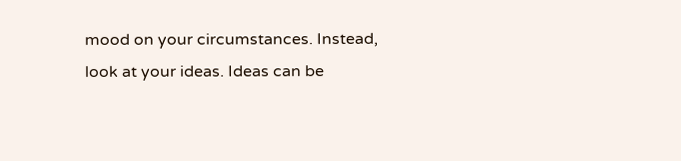mood on your circumstances. Instead, look at your ideas. Ideas can be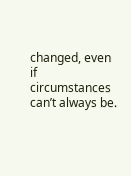changed, even if circumstances can’t always be.